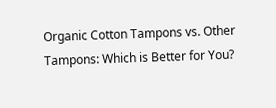Organic Cotton Tampons vs. Other Tampons: Which is Better for You?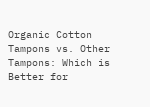Organic Cotton Tampons vs. Other Tampons: Which is Better for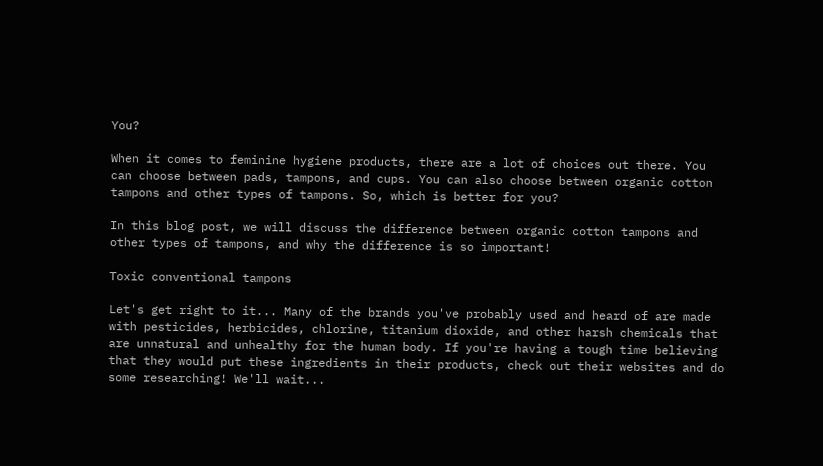You?

When it comes to feminine hygiene products, there are a lot of choices out there. You can choose between pads, tampons, and cups. You can also choose between organic cotton tampons and other types of tampons. So, which is better for you?

In this blog post, we will discuss the difference between organic cotton tampons and other types of tampons, and why the difference is so important!

Toxic conventional tampons

Let's get right to it... Many of the brands you've probably used and heard of are made with pesticides, herbicides, chlorine, titanium dioxide, and other harsh chemicals that are unnatural and unhealthy for the human body. If you're having a tough time believing that they would put these ingredients in their products, check out their websites and do some researching! We'll wait...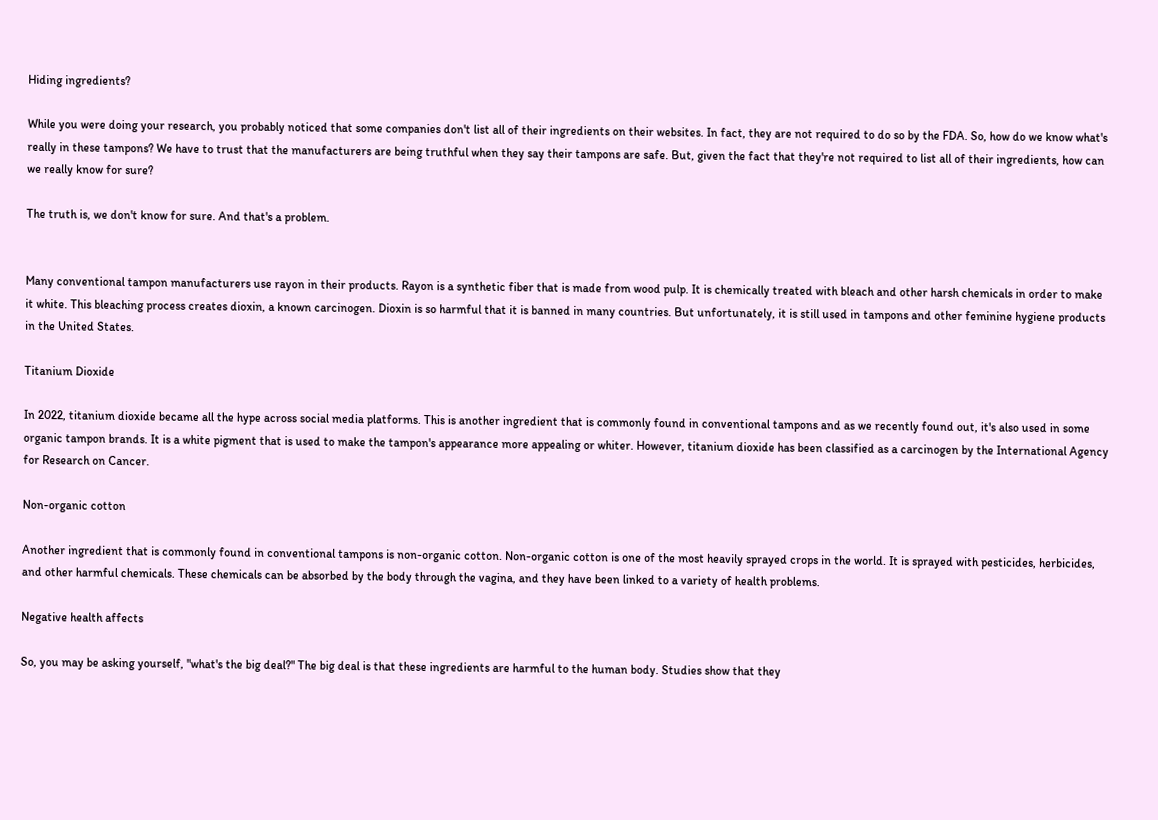Hiding ingredients?

While you were doing your research, you probably noticed that some companies don't list all of their ingredients on their websites. In fact, they are not required to do so by the FDA. So, how do we know what's really in these tampons? We have to trust that the manufacturers are being truthful when they say their tampons are safe. But, given the fact that they're not required to list all of their ingredients, how can we really know for sure?

The truth is, we don't know for sure. And that's a problem.


Many conventional tampon manufacturers use rayon in their products. Rayon is a synthetic fiber that is made from wood pulp. It is chemically treated with bleach and other harsh chemicals in order to make it white. This bleaching process creates dioxin, a known carcinogen. Dioxin is so harmful that it is banned in many countries. But unfortunately, it is still used in tampons and other feminine hygiene products in the United States.

Titanium Dioxide

In 2022, titanium dioxide became all the hype across social media platforms. This is another ingredient that is commonly found in conventional tampons and as we recently found out, it's also used in some organic tampon brands. It is a white pigment that is used to make the tampon's appearance more appealing or whiter. However, titanium dioxide has been classified as a carcinogen by the International Agency for Research on Cancer.

Non-organic cotton

Another ingredient that is commonly found in conventional tampons is non-organic cotton. Non-organic cotton is one of the most heavily sprayed crops in the world. It is sprayed with pesticides, herbicides, and other harmful chemicals. These chemicals can be absorbed by the body through the vagina, and they have been linked to a variety of health problems.

Negative health affects

So, you may be asking yourself, "what's the big deal?" The big deal is that these ingredients are harmful to the human body. Studies show that they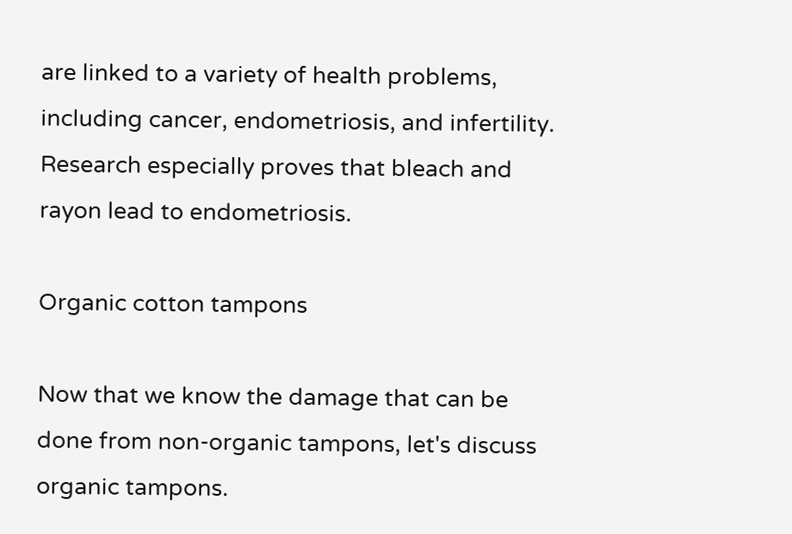are linked to a variety of health problems, including cancer, endometriosis, and infertility. Research especially proves that bleach and rayon lead to endometriosis.

Organic cotton tampons

Now that we know the damage that can be done from non-organic tampons, let's discuss organic tampons.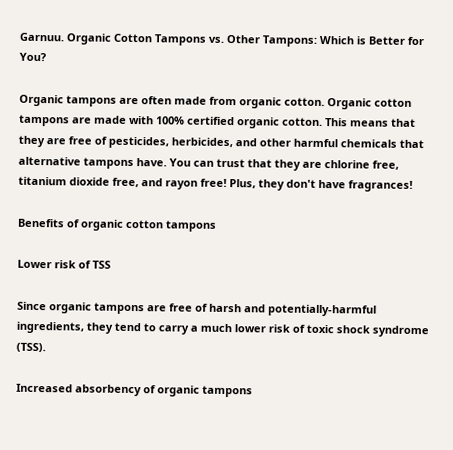Garnuu. Organic Cotton Tampons vs. Other Tampons: Which is Better for You?

Organic tampons are often made from organic cotton. Organic cotton tampons are made with 100% certified organic cotton. This means that they are free of pesticides, herbicides, and other harmful chemicals that alternative tampons have. You can trust that they are chlorine free, titanium dioxide free, and rayon free! Plus, they don't have fragrances!

Benefits of organic cotton tampons

Lower risk of TSS

Since organic tampons are free of harsh and potentially-harmful ingredients, they tend to carry a much lower risk of toxic shock syndrome (TSS).

Increased absorbency of organic tampons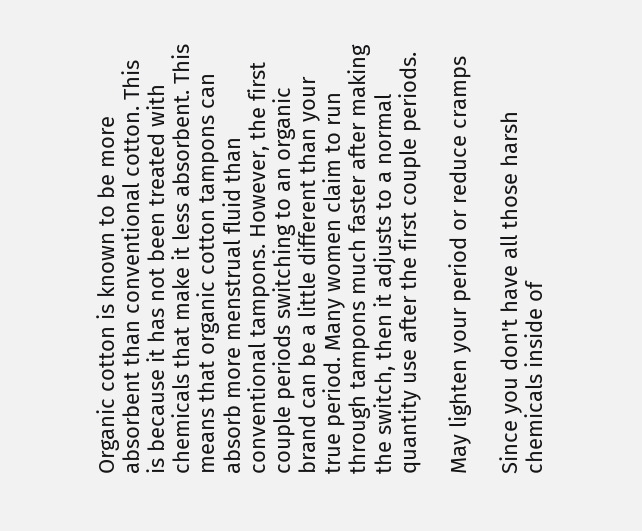Organic cotton is known to be more absorbent than conventional cotton. This is because it has not been treated with chemicals that make it less absorbent. This means that organic cotton tampons can absorb more menstrual fluid than conventional tampons. However, the first couple periods switching to an organic brand can be a little different than your true period. Many women claim to run through tampons much faster after making the switch, then it adjusts to a normal quantity use after the first couple periods.

May lighten your period or reduce cramps

Since you don't have all those harsh chemicals inside of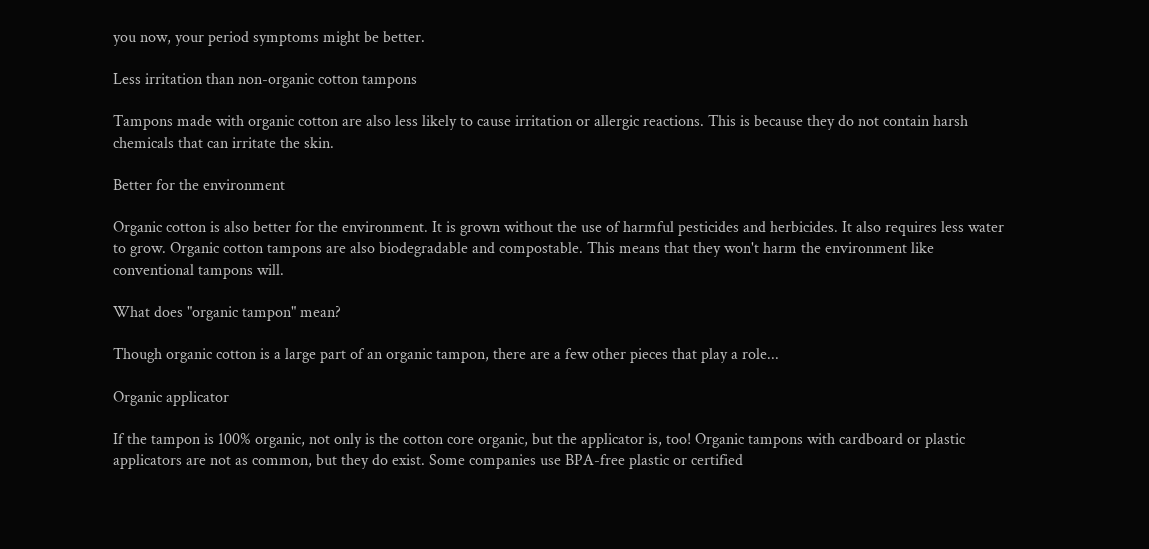you now, your period symptoms might be better.

Less irritation than non-organic cotton tampons

Tampons made with organic cotton are also less likely to cause irritation or allergic reactions. This is because they do not contain harsh chemicals that can irritate the skin.

Better for the environment

Organic cotton is also better for the environment. It is grown without the use of harmful pesticides and herbicides. It also requires less water to grow. Organic cotton tampons are also biodegradable and compostable. This means that they won't harm the environment like conventional tampons will.

What does "organic tampon" mean?

Though organic cotton is a large part of an organic tampon, there are a few other pieces that play a role...

Organic applicator

If the tampon is 100% organic, not only is the cotton core organic, but the applicator is, too! Organic tampons with cardboard or plastic applicators are not as common, but they do exist. Some companies use BPA-free plastic or certified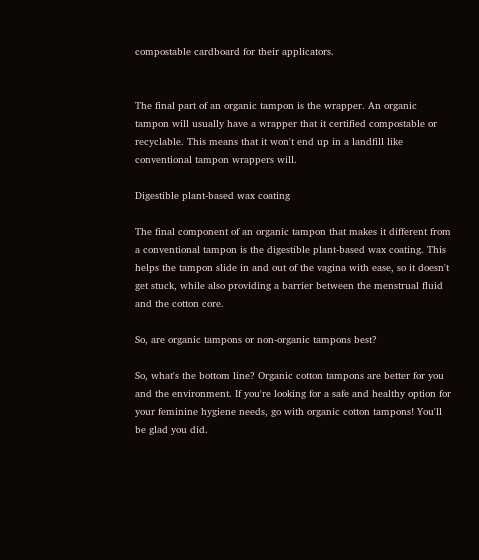compostable cardboard for their applicators.


The final part of an organic tampon is the wrapper. An organic tampon will usually have a wrapper that it certified compostable or recyclable. This means that it won't end up in a landfill like conventional tampon wrappers will.

Digestible plant-based wax coating

The final component of an organic tampon that makes it different from a conventional tampon is the digestible plant-based wax coating. This helps the tampon slide in and out of the vagina with ease, so it doesn't get stuck, while also providing a barrier between the menstrual fluid and the cotton core.

So, are organic tampons or non-organic tampons best?

So, what's the bottom line? Organic cotton tampons are better for you and the environment. If you're looking for a safe and healthy option for your feminine hygiene needs, go with organic cotton tampons! You'll be glad you did.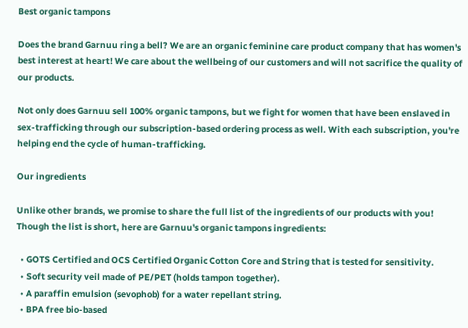Best organic tampons

Does the brand Garnuu ring a bell? We are an organic feminine care product company that has women's best interest at heart! We care about the wellbeing of our customers and will not sacrifice the quality of our products.

Not only does Garnuu sell 100% organic tampons, but we fight for women that have been enslaved in sex-trafficking through our subscription-based ordering process as well. With each subscription, you're helping end the cycle of human-trafficking.

Our ingredients

Unlike other brands, we promise to share the full list of the ingredients of our products with you! Though the list is short, here are Garnuu's organic tampons ingredients:

  • GOTS Certified and OCS Certified Organic Cotton Core and String that is tested for sensitivity.
  • Soft security veil made of PE/PET (holds tampon together).
  • A paraffin emulsion (sevophob) for a water repellant string.
  • BPA free bio-based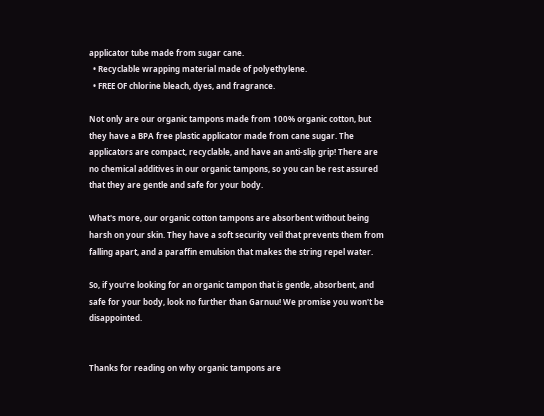applicator tube made from sugar cane.
  • Recyclable wrapping material made of polyethylene.
  • FREE OF chlorine bleach, dyes, and fragrance.

Not only are our organic tampons made from 100% organic cotton, but they have a BPA free plastic applicator made from cane sugar. The applicators are compact, recyclable, and have an anti-slip grip! There are no chemical additives in our organic tampons, so you can be rest assured that they are gentle and safe for your body.

What's more, our organic cotton tampons are absorbent without being harsh on your skin. They have a soft security veil that prevents them from falling apart, and a paraffin emulsion that makes the string repel water.

So, if you're looking for an organic tampon that is gentle, absorbent, and safe for your body, look no further than Garnuu! We promise you won't be disappointed.


Thanks for reading on why organic tampons are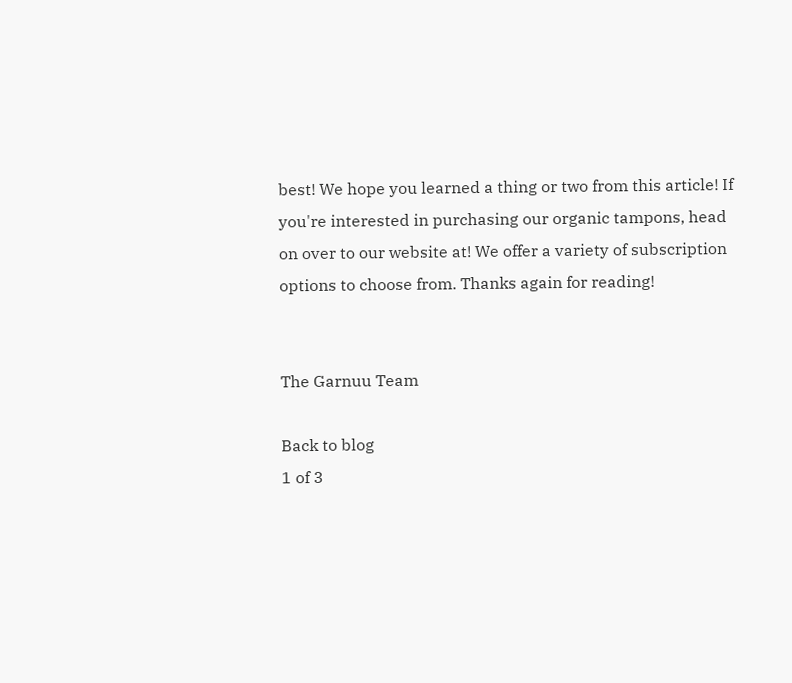best! We hope you learned a thing or two from this article! If you're interested in purchasing our organic tampons, head on over to our website at! We offer a variety of subscription options to choose from. Thanks again for reading!


The Garnuu Team

Back to blog
1 of 3